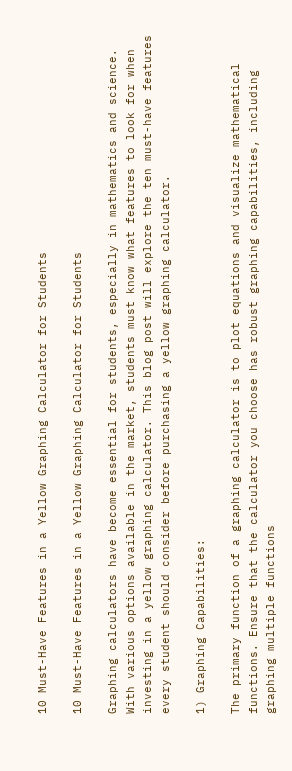10 Must-Have Features in a Yellow Graphing Calculator for Students

10 Must-Have Features in a Yellow Graphing Calculator for Students

Graphing calculators have become essential for students, especially in mathematics and science. With various options available in the market, students must know what features to look for when investing in a yellow graphing calculator. This blog post will explore the ten must-have features every student should consider before purchasing a yellow graphing calculator.

1) Graphing Capabilities:

The primary function of a graphing calculator is to plot equations and visualize mathematical functions. Ensure that the calculator you choose has robust graphing capabilities, including graphing multiple functions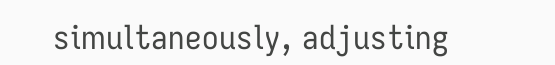simultaneously, adjusting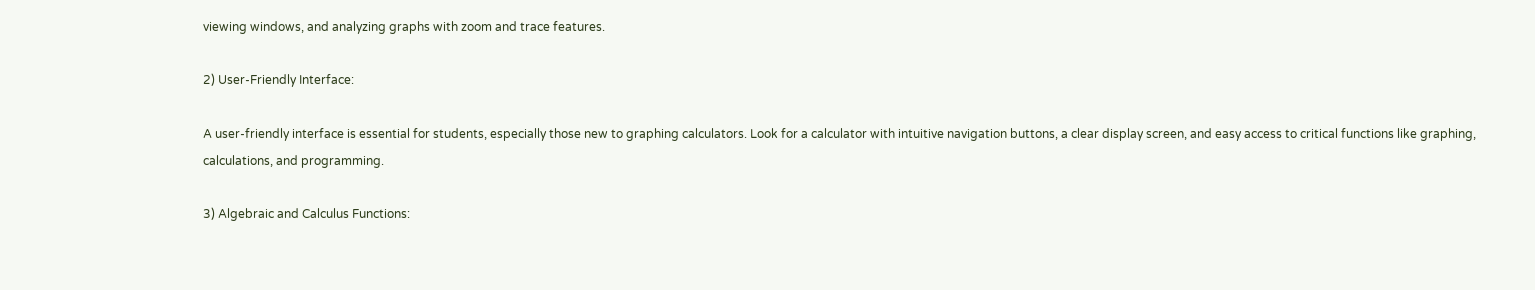viewing windows, and analyzing graphs with zoom and trace features.

2) User-Friendly Interface:

A user-friendly interface is essential for students, especially those new to graphing calculators. Look for a calculator with intuitive navigation buttons, a clear display screen, and easy access to critical functions like graphing, calculations, and programming.

3) Algebraic and Calculus Functions: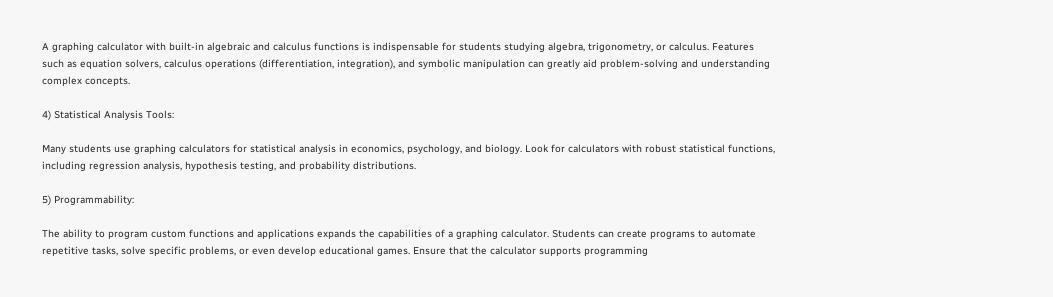A graphing calculator with built-in algebraic and calculus functions is indispensable for students studying algebra, trigonometry, or calculus. Features such as equation solvers, calculus operations (differentiation, integration), and symbolic manipulation can greatly aid problem-solving and understanding complex concepts.

4) Statistical Analysis Tools:

Many students use graphing calculators for statistical analysis in economics, psychology, and biology. Look for calculators with robust statistical functions, including regression analysis, hypothesis testing, and probability distributions.

5) Programmability:

The ability to program custom functions and applications expands the capabilities of a graphing calculator. Students can create programs to automate repetitive tasks, solve specific problems, or even develop educational games. Ensure that the calculator supports programming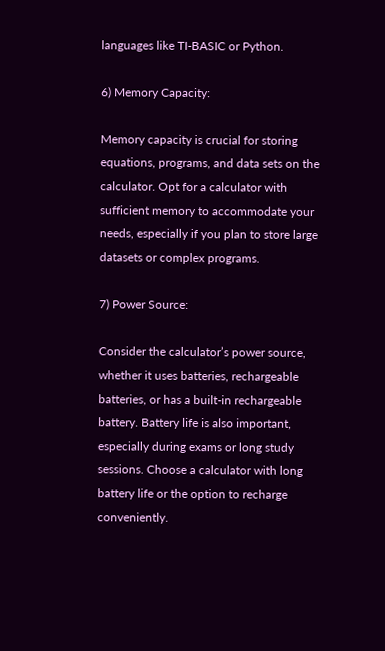languages like TI-BASIC or Python.

6) Memory Capacity:

Memory capacity is crucial for storing equations, programs, and data sets on the calculator. Opt for a calculator with sufficient memory to accommodate your needs, especially if you plan to store large datasets or complex programs.

7) Power Source:

Consider the calculator’s power source, whether it uses batteries, rechargeable batteries, or has a built-in rechargeable battery. Battery life is also important, especially during exams or long study sessions. Choose a calculator with long battery life or the option to recharge conveniently.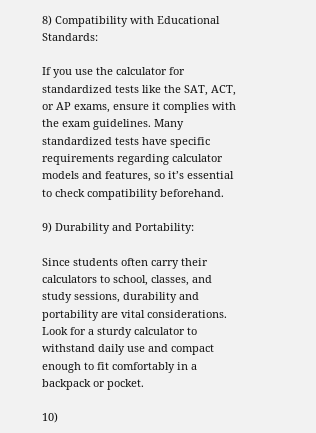8) Compatibility with Educational Standards:

If you use the calculator for standardized tests like the SAT, ACT, or AP exams, ensure it complies with the exam guidelines. Many standardized tests have specific requirements regarding calculator models and features, so it’s essential to check compatibility beforehand.

9) Durability and Portability:

Since students often carry their calculators to school, classes, and study sessions, durability and portability are vital considerations. Look for a sturdy calculator to withstand daily use and compact enough to fit comfortably in a backpack or pocket.

10)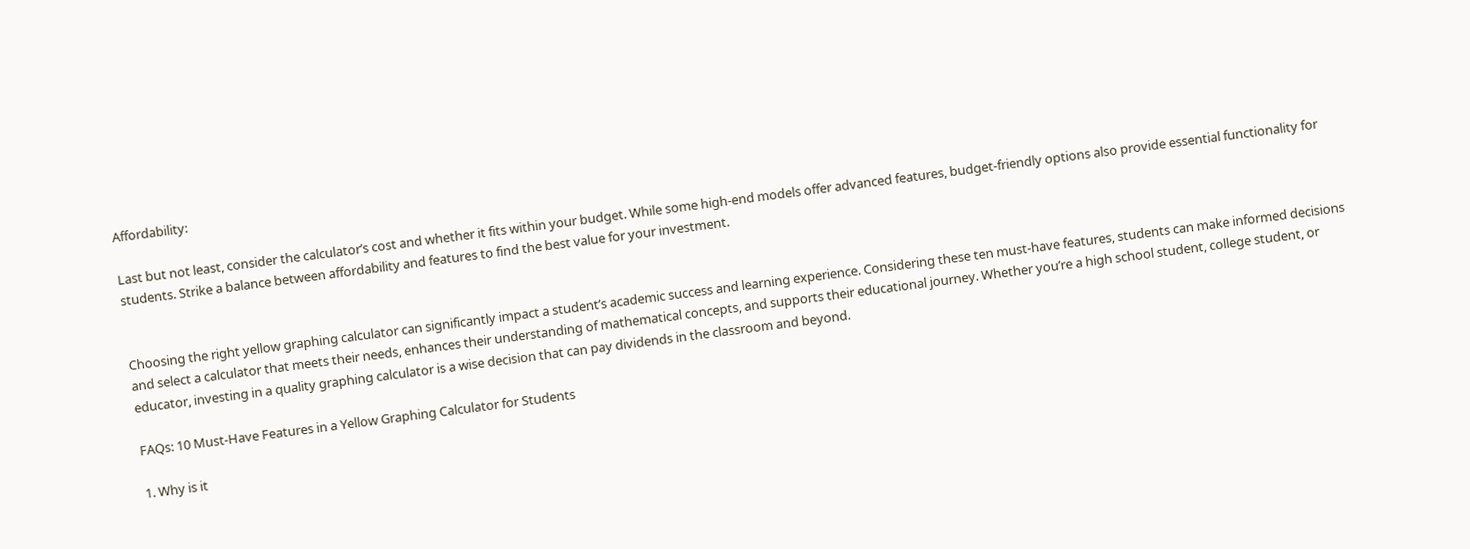Affordability:

Last but not least, consider the calculator’s cost and whether it fits within your budget. While some high-end models offer advanced features, budget-friendly options also provide essential functionality for students. Strike a balance between affordability and features to find the best value for your investment.


Choosing the right yellow graphing calculator can significantly impact a student’s academic success and learning experience. Considering these ten must-have features, students can make informed decisions and select a calculator that meets their needs, enhances their understanding of mathematical concepts, and supports their educational journey. Whether you’re a high school student, college student, or educator, investing in a quality graphing calculator is a wise decision that can pay dividends in the classroom and beyond.

FAQs: 10 Must-Have Features in a Yellow Graphing Calculator for Students

1. Why is it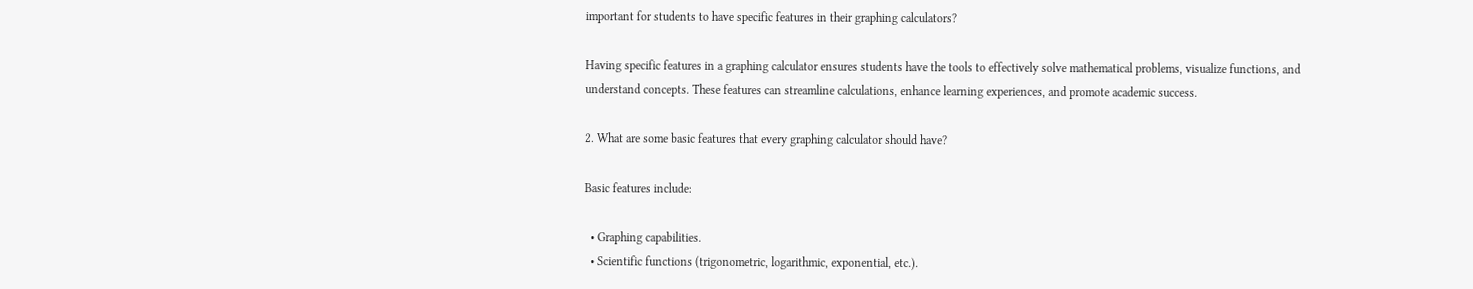important for students to have specific features in their graphing calculators?

Having specific features in a graphing calculator ensures students have the tools to effectively solve mathematical problems, visualize functions, and understand concepts. These features can streamline calculations, enhance learning experiences, and promote academic success.

2. What are some basic features that every graphing calculator should have?

Basic features include:

  • Graphing capabilities.
  • Scientific functions (trigonometric, logarithmic, exponential, etc.).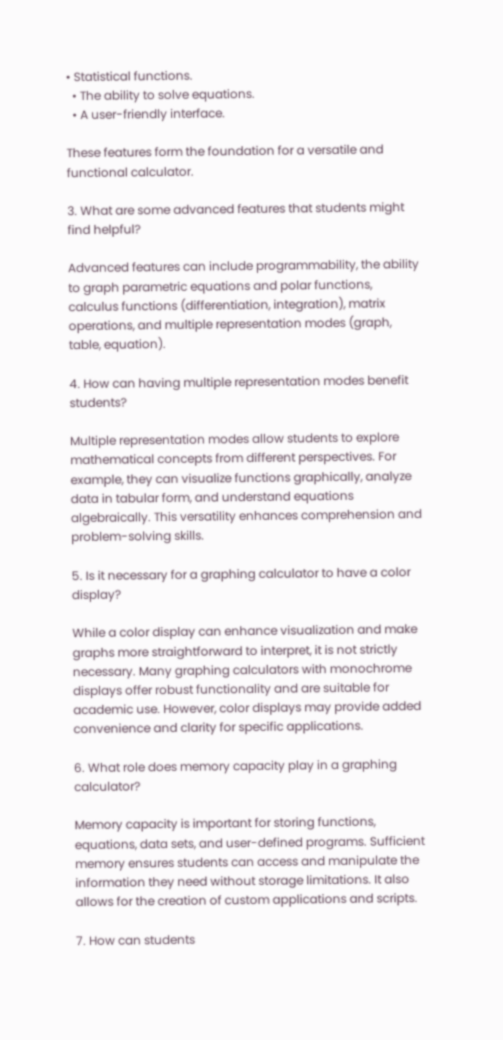• Statistical functions.
  • The ability to solve equations.
  • A user-friendly interface.

These features form the foundation for a versatile and functional calculator.

3. What are some advanced features that students might find helpful?

Advanced features can include programmability, the ability to graph parametric equations and polar functions, calculus functions (differentiation, integration), matrix operations, and multiple representation modes (graph, table, equation).

4. How can having multiple representation modes benefit students?

Multiple representation modes allow students to explore mathematical concepts from different perspectives. For example, they can visualize functions graphically, analyze data in tabular form, and understand equations algebraically. This versatility enhances comprehension and problem-solving skills.

5. Is it necessary for a graphing calculator to have a color display?

While a color display can enhance visualization and make graphs more straightforward to interpret, it is not strictly necessary. Many graphing calculators with monochrome displays offer robust functionality and are suitable for academic use. However, color displays may provide added convenience and clarity for specific applications.

6. What role does memory capacity play in a graphing calculator?

Memory capacity is important for storing functions, equations, data sets, and user-defined programs. Sufficient memory ensures students can access and manipulate the information they need without storage limitations. It also allows for the creation of custom applications and scripts.

7. How can students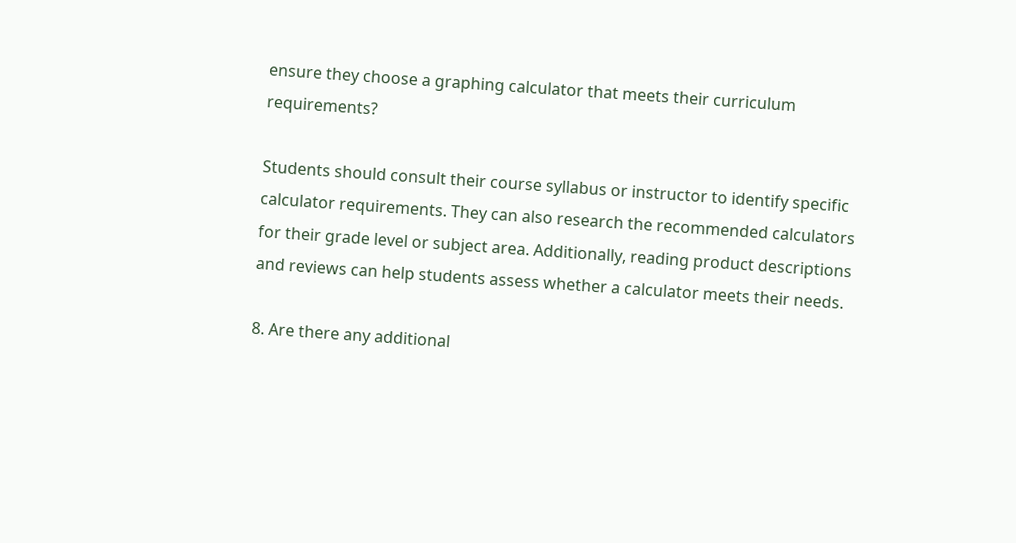ensure they choose a graphing calculator that meets their curriculum requirements?

Students should consult their course syllabus or instructor to identify specific calculator requirements. They can also research the recommended calculators for their grade level or subject area. Additionally, reading product descriptions and reviews can help students assess whether a calculator meets their needs.

8. Are there any additional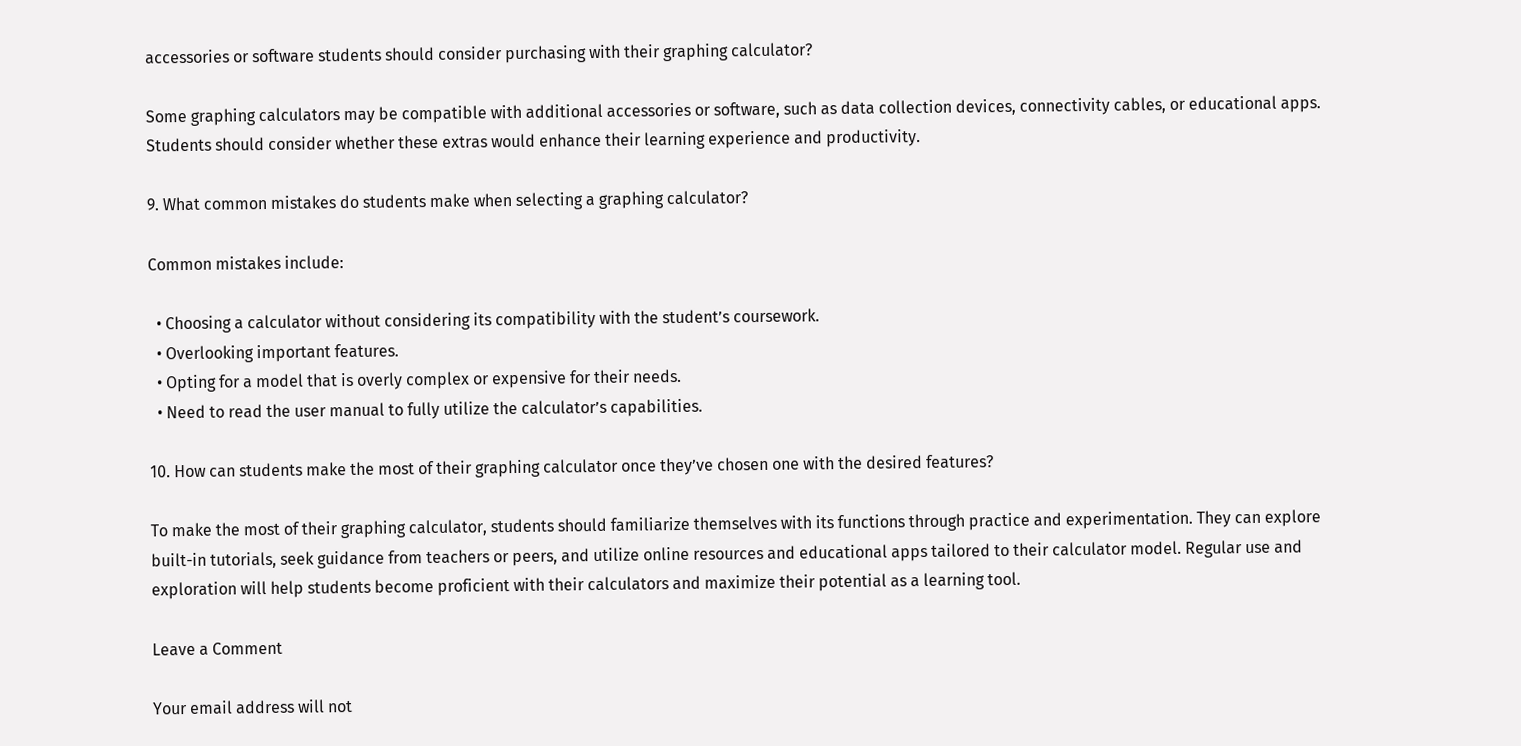accessories or software students should consider purchasing with their graphing calculator?

Some graphing calculators may be compatible with additional accessories or software, such as data collection devices, connectivity cables, or educational apps. Students should consider whether these extras would enhance their learning experience and productivity.

9. What common mistakes do students make when selecting a graphing calculator?

Common mistakes include:

  • Choosing a calculator without considering its compatibility with the student’s coursework.
  • Overlooking important features.
  • Opting for a model that is overly complex or expensive for their needs.
  • Need to read the user manual to fully utilize the calculator’s capabilities.

10. How can students make the most of their graphing calculator once they’ve chosen one with the desired features?

To make the most of their graphing calculator, students should familiarize themselves with its functions through practice and experimentation. They can explore built-in tutorials, seek guidance from teachers or peers, and utilize online resources and educational apps tailored to their calculator model. Regular use and exploration will help students become proficient with their calculators and maximize their potential as a learning tool.

Leave a Comment

Your email address will not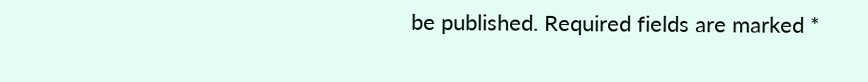be published. Required fields are marked *